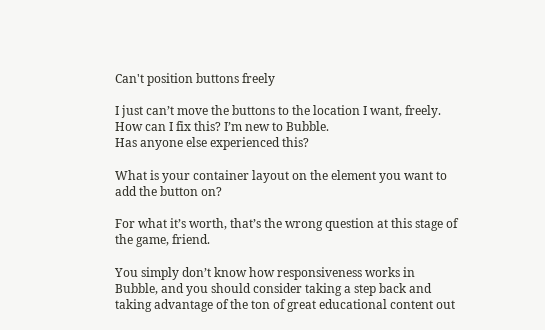Can't position buttons freely

I just can’t move the buttons to the location I want, freely. How can I fix this? I’m new to Bubble.
Has anyone else experienced this?

What is your container layout on the element you want to add the button on?

For what it’s worth, that’s the wrong question at this stage of the game, friend.

You simply don’t know how responsiveness works in Bubble, and you should consider taking a step back and taking advantage of the ton of great educational content out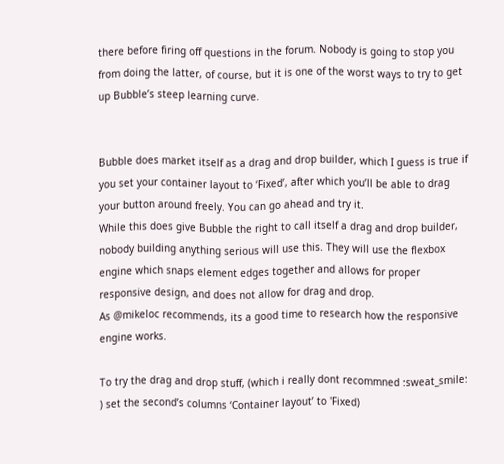there before firing off questions in the forum. Nobody is going to stop you from doing the latter, of course, but it is one of the worst ways to try to get up Bubble’s steep learning curve.


Bubble does market itself as a drag and drop builder, which I guess is true if you set your container layout to ‘Fixed’, after which you’ll be able to drag your button around freely. You can go ahead and try it.
While this does give Bubble the right to call itself a drag and drop builder, nobody building anything serious will use this. They will use the flexbox engine which snaps element edges together and allows for proper responsive design, and does not allow for drag and drop.
As @mikeloc recommends, its a good time to research how the responsive engine works.

To try the drag and drop stuff, (which i really dont recommned :sweat_smile: ) set the second’s columns ‘Container layout’ to 'Fixed)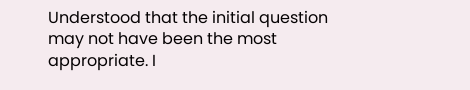Understood that the initial question may not have been the most appropriate. I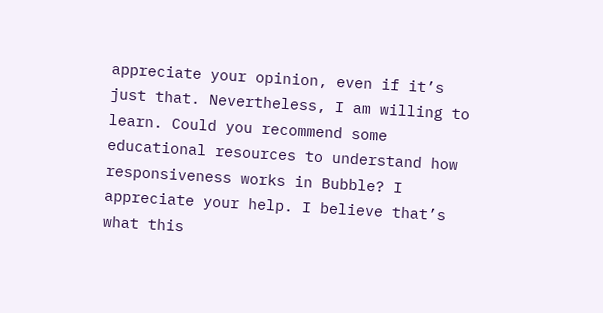appreciate your opinion, even if it’s just that. Nevertheless, I am willing to learn. Could you recommend some educational resources to understand how responsiveness works in Bubble? I appreciate your help. I believe that’s what this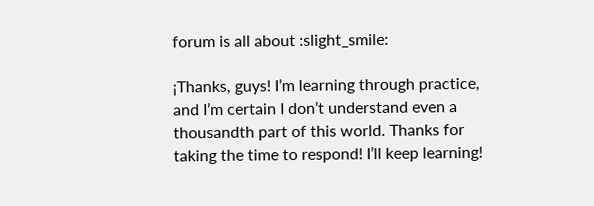forum is all about :slight_smile:

¡Thanks, guys! I’m learning through practice, and I’m certain I don’t understand even a thousandth part of this world. Thanks for taking the time to respond! I’ll keep learning!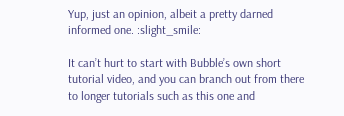Yup, just an opinion, albeit a pretty darned informed one. :slight_smile:

It can’t hurt to start with Bubble’s own short tutorial video, and you can branch out from there to longer tutorials such as this one and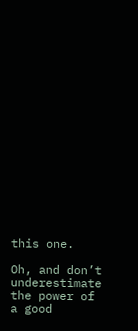this one.

Oh, and don’t underestimate the power of a good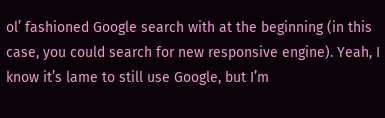ol’ fashioned Google search with at the beginning (in this case, you could search for new responsive engine). Yeah, I know it’s lame to still use Google, but I’m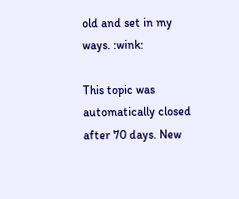old and set in my ways. :wink:

This topic was automatically closed after 70 days. New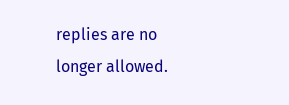replies are no longer allowed.